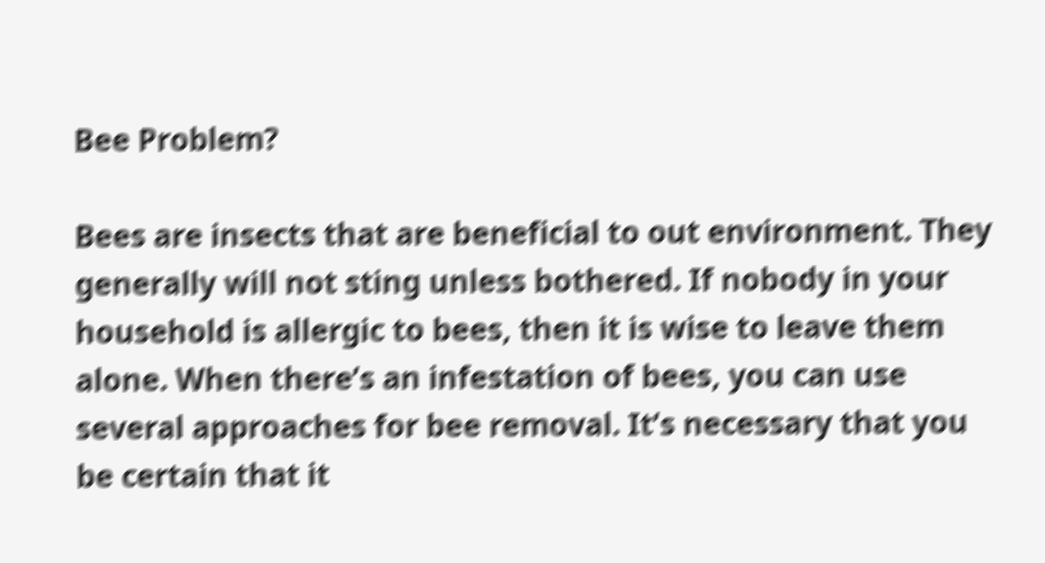Bee Problem?

Bees are insects that are beneficial to out environment. They generally will not sting unless bothered. If nobody in your household is allergic to bees, then it is wise to leave them alone. When there’s an infestation of bees, you can use several approaches for bee removal. It’s necessary that you be certain that it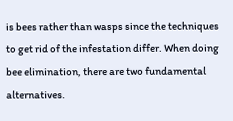is bees rather than wasps since the techniques to get rid of the infestation differ. When doing bee elimination, there are two fundamental alternatives.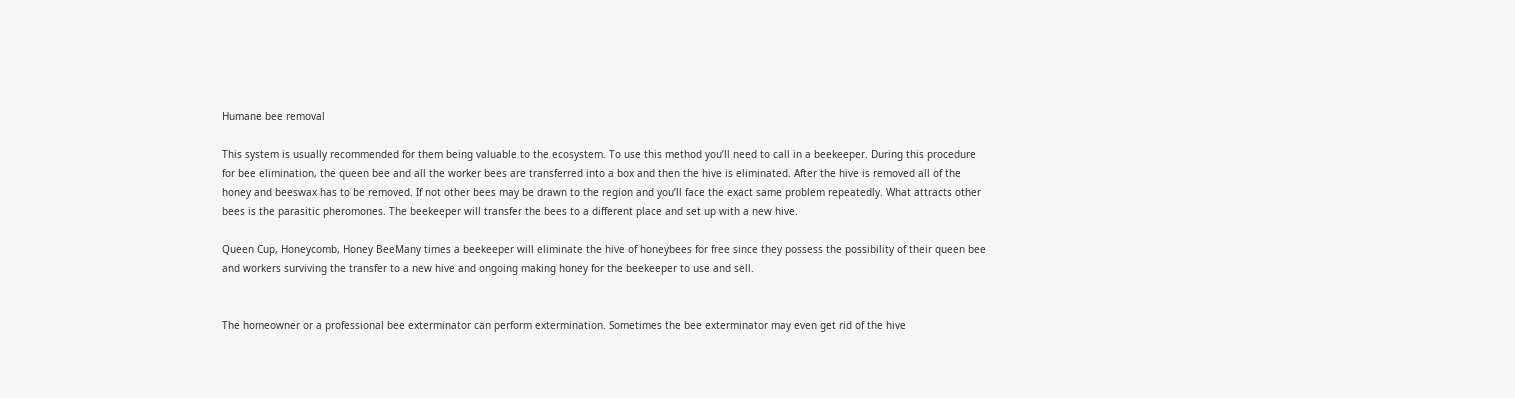Humane bee removal

This system is usually recommended for them being valuable to the ecosystem. To use this method you’ll need to call in a beekeeper. During this procedure for bee elimination, the queen bee and all the worker bees are transferred into a box and then the hive is eliminated. After the hive is removed all of the honey and beeswax has to be removed. If not other bees may be drawn to the region and you’ll face the exact same problem repeatedly. What attracts other bees is the parasitic pheromones. The beekeeper will transfer the bees to a different place and set up with a new hive.

Queen Cup, Honeycomb, Honey BeeMany times a beekeeper will eliminate the hive of honeybees for free since they possess the possibility of their queen bee and workers surviving the transfer to a new hive and ongoing making honey for the beekeeper to use and sell.


The homeowner or a professional bee exterminator can perform extermination. Sometimes the bee exterminator may even get rid of the hive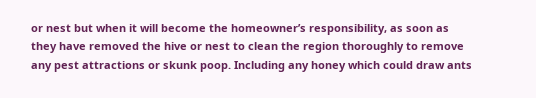or nest but when it will become the homeowner’s responsibility, as soon as they have removed the hive or nest to clean the region thoroughly to remove any pest attractions or skunk poop. Including any honey which could draw ants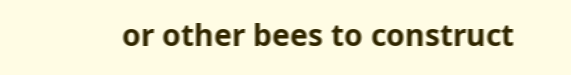or other bees to construct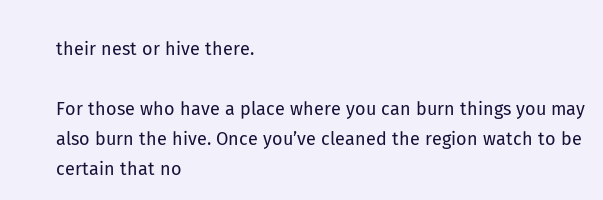their nest or hive there.

For those who have a place where you can burn things you may also burn the hive. Once you’ve cleaned the region watch to be certain that no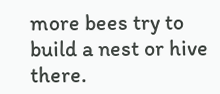more bees try to build a nest or hive there.